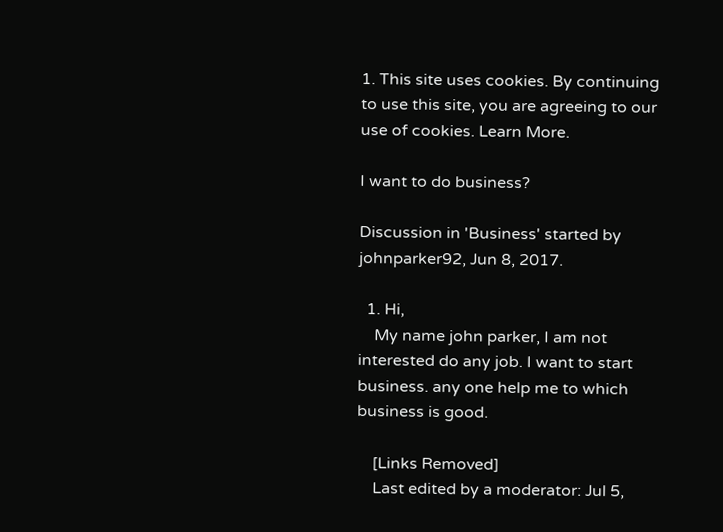1. This site uses cookies. By continuing to use this site, you are agreeing to our use of cookies. Learn More.

I want to do business?

Discussion in 'Business' started by johnparker92, Jun 8, 2017.

  1. Hi,
    My name john parker, I am not interested do any job. I want to start business. any one help me to which business is good.

    [Links Removed]
    Last edited by a moderator: Jul 5,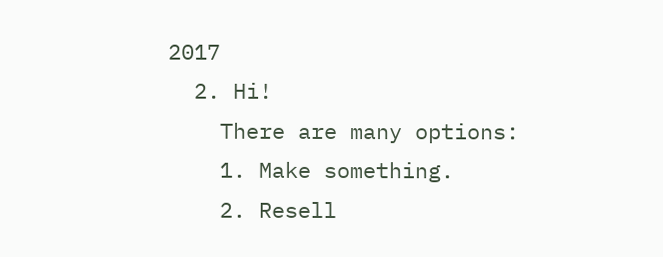2017
  2. Hi!
    There are many options:
    1. Make something.
    2. Resell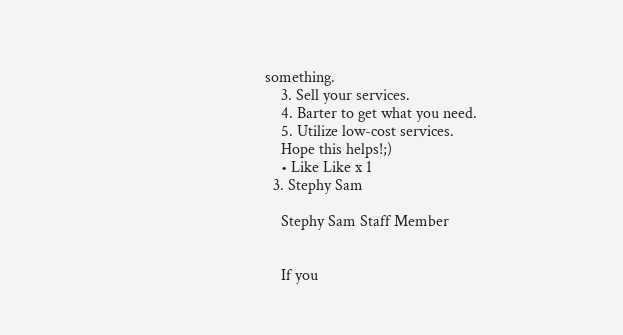something.
    3. Sell your services.
    4. Barter to get what you need.
    5. Utilize low-cost services.
    Hope this helps!;)
    • Like Like x 1
  3. Stephy Sam

    Stephy Sam Staff Member


    If you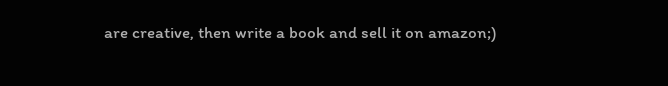are creative, then write a book and sell it on amazon;)